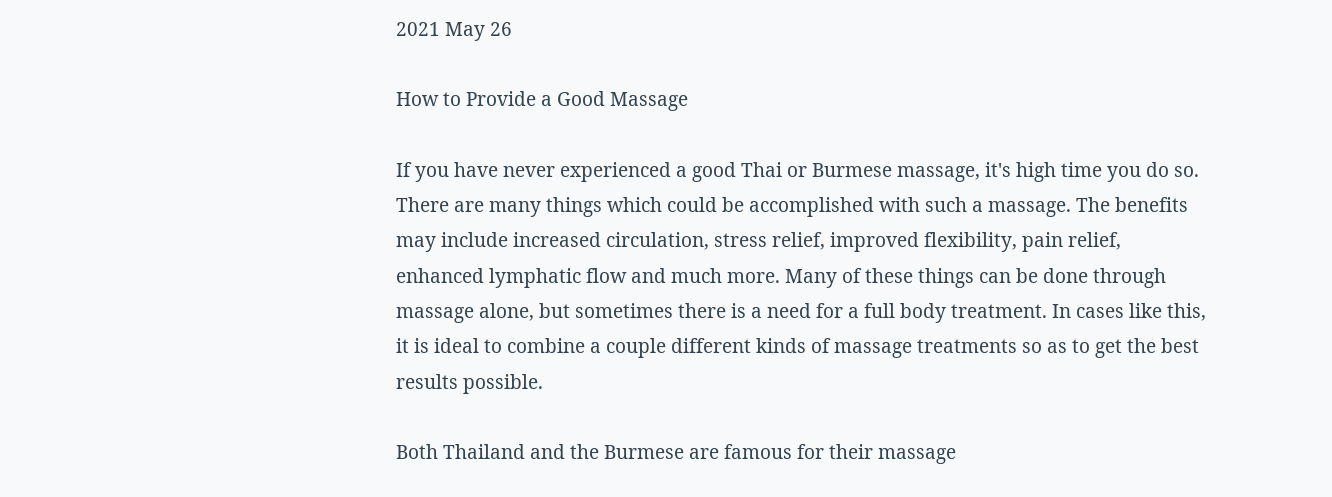2021 May 26

How to Provide a Good Massage

If you have never experienced a good Thai or Burmese massage, it's high time you do so. There are many things which could be accomplished with such a massage. The benefits may include increased circulation, stress relief, improved flexibility, pain relief, enhanced lymphatic flow and much more. Many of these things can be done through massage alone, but sometimes there is a need for a full body treatment. In cases like this, it is ideal to combine a couple different kinds of massage treatments so as to get the best results possible.

Both Thailand and the Burmese are famous for their massage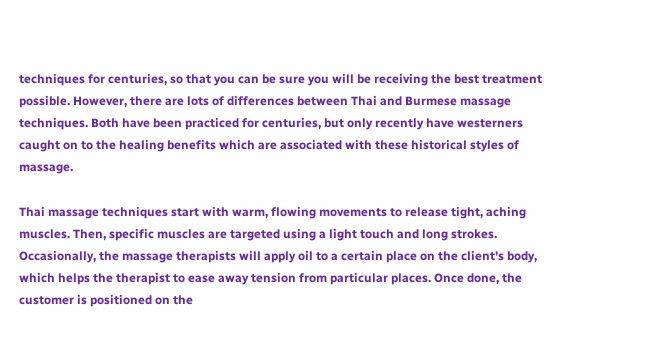techniques for centuries, so that you can be sure you will be receiving the best treatment possible. However, there are lots of differences between Thai and Burmese massage techniques. Both have been practiced for centuries, but only recently have westerners caught on to the healing benefits which are associated with these historical styles of massage.

Thai massage techniques start with warm, flowing movements to release tight, aching muscles. Then, specific muscles are targeted using a light touch and long strokes. Occasionally, the massage therapists will apply oil to a certain place on the client's body, which helps the therapist to ease away tension from particular places. Once done, the customer is positioned on the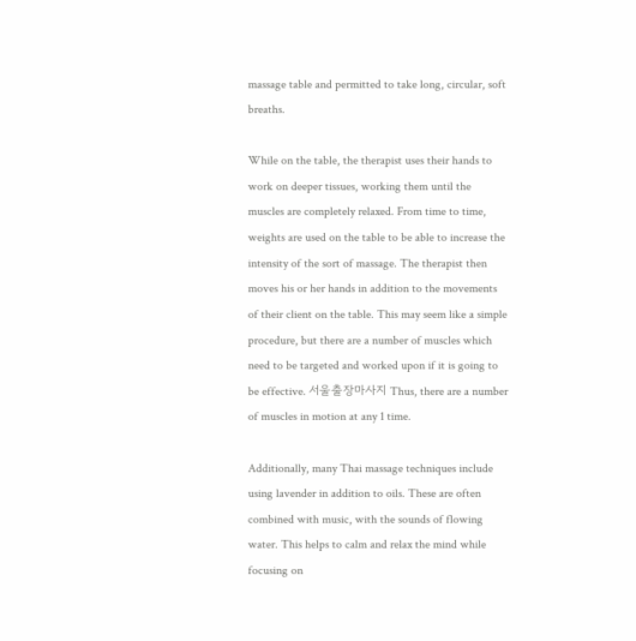massage table and permitted to take long, circular, soft breaths.

While on the table, the therapist uses their hands to work on deeper tissues, working them until the muscles are completely relaxed. From time to time, weights are used on the table to be able to increase the intensity of the sort of massage. The therapist then moves his or her hands in addition to the movements of their client on the table. This may seem like a simple procedure, but there are a number of muscles which need to be targeted and worked upon if it is going to be effective. 서울출장마사지 Thus, there are a number of muscles in motion at any 1 time.

Additionally, many Thai massage techniques include using lavender in addition to oils. These are often combined with music, with the sounds of flowing water. This helps to calm and relax the mind while focusing on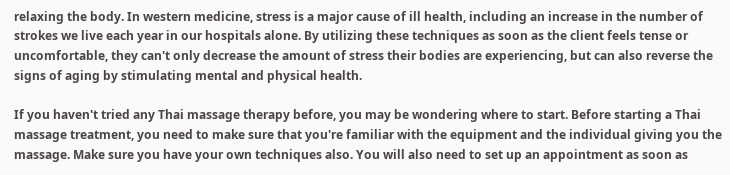relaxing the body. In western medicine, stress is a major cause of ill health, including an increase in the number of strokes we live each year in our hospitals alone. By utilizing these techniques as soon as the client feels tense or uncomfortable, they can't only decrease the amount of stress their bodies are experiencing, but can also reverse the signs of aging by stimulating mental and physical health.

If you haven't tried any Thai massage therapy before, you may be wondering where to start. Before starting a Thai massage treatment, you need to make sure that you're familiar with the equipment and the individual giving you the massage. Make sure you have your own techniques also. You will also need to set up an appointment as soon as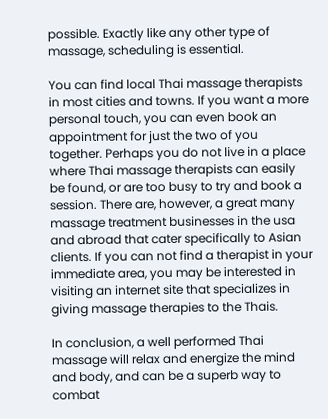possible. Exactly like any other type of massage, scheduling is essential.

You can find local Thai massage therapists in most cities and towns. If you want a more personal touch, you can even book an appointment for just the two of you together. Perhaps you do not live in a place where Thai massage therapists can easily be found, or are too busy to try and book a session. There are, however, a great many massage treatment businesses in the usa and abroad that cater specifically to Asian clients. If you can not find a therapist in your immediate area, you may be interested in visiting an internet site that specializes in giving massage therapies to the Thais.

In conclusion, a well performed Thai massage will relax and energize the mind and body, and can be a superb way to combat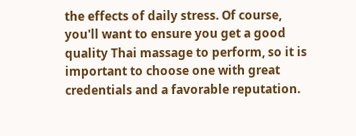the effects of daily stress. Of course, you'll want to ensure you get a good quality Thai massage to perform, so it is important to choose one with great credentials and a favorable reputation.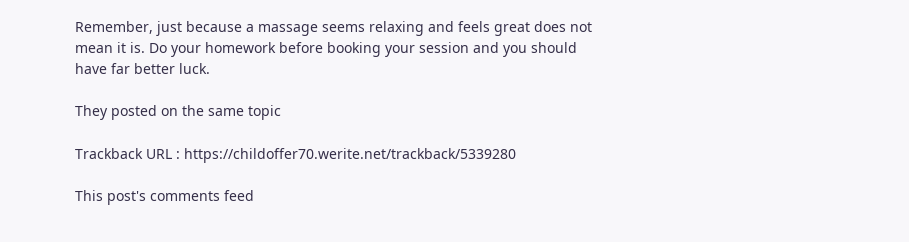Remember, just because a massage seems relaxing and feels great does not mean it is. Do your homework before booking your session and you should have far better luck.

They posted on the same topic

Trackback URL : https://childoffer70.werite.net/trackback/5339280

This post's comments feed